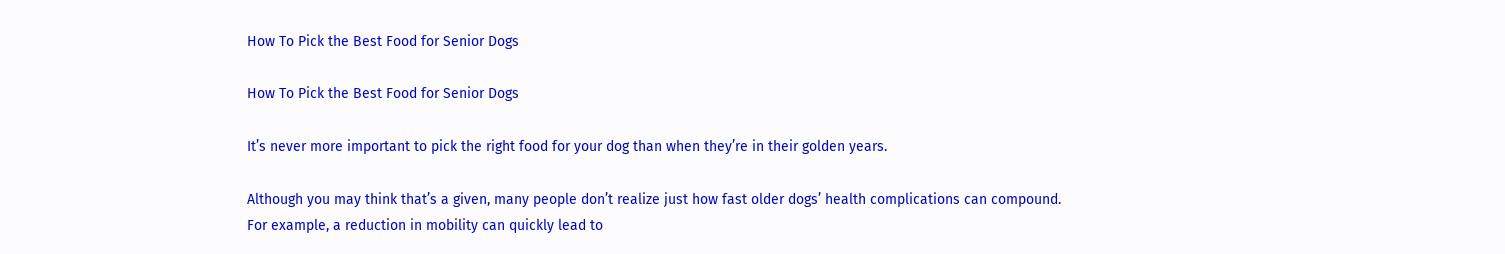How To Pick the Best Food for Senior Dogs

How To Pick the Best Food for Senior Dogs

It’s never more important to pick the right food for your dog than when they’re in their golden years.

Although you may think that’s a given, many people don’t realize just how fast older dogs’ health complications can compound. For example, a reduction in mobility can quickly lead to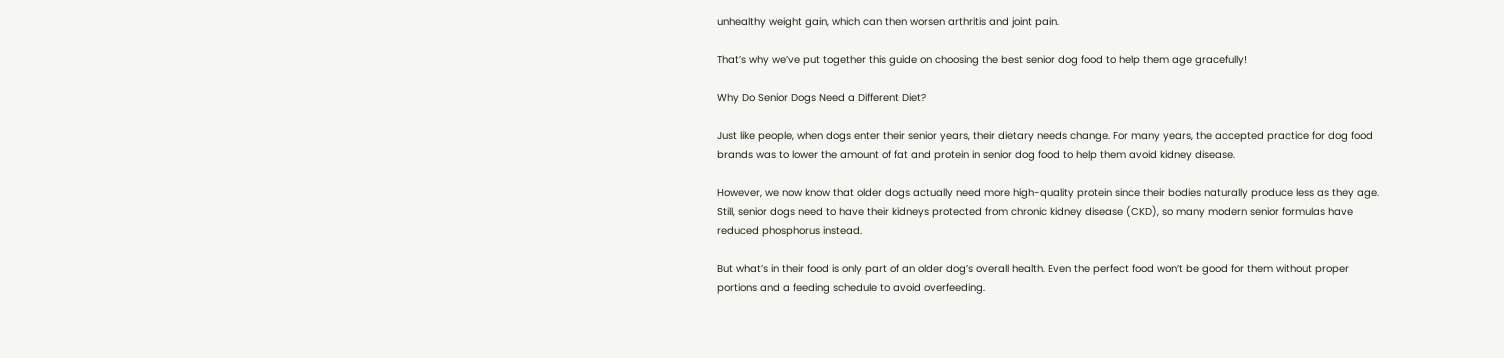unhealthy weight gain, which can then worsen arthritis and joint pain.

That’s why we’ve put together this guide on choosing the best senior dog food to help them age gracefully!

Why Do Senior Dogs Need a Different Diet?

Just like people, when dogs enter their senior years, their dietary needs change. For many years, the accepted practice for dog food brands was to lower the amount of fat and protein in senior dog food to help them avoid kidney disease.

However, we now know that older dogs actually need more high-quality protein since their bodies naturally produce less as they age. Still, senior dogs need to have their kidneys protected from chronic kidney disease (CKD), so many modern senior formulas have reduced phosphorus instead.

But what’s in their food is only part of an older dog’s overall health. Even the perfect food won’t be good for them without proper portions and a feeding schedule to avoid overfeeding.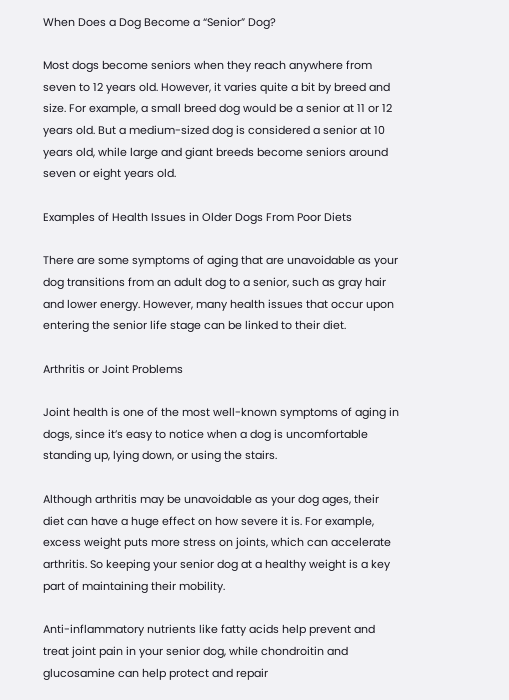When Does a Dog Become a “Senior” Dog?

Most dogs become seniors when they reach anywhere from seven to 12 years old. However, it varies quite a bit by breed and size. For example, a small breed dog would be a senior at 11 or 12 years old. But a medium-sized dog is considered a senior at 10 years old, while large and giant breeds become seniors around seven or eight years old.

Examples of Health Issues in Older Dogs From Poor Diets

There are some symptoms of aging that are unavoidable as your dog transitions from an adult dog to a senior, such as gray hair and lower energy. However, many health issues that occur upon entering the senior life stage can be linked to their diet.

Arthritis or Joint Problems

Joint health is one of the most well-known symptoms of aging in dogs, since it’s easy to notice when a dog is uncomfortable standing up, lying down, or using the stairs.

Although arthritis may be unavoidable as your dog ages, their diet can have a huge effect on how severe it is. For example, excess weight puts more stress on joints, which can accelerate arthritis. So keeping your senior dog at a healthy weight is a key part of maintaining their mobility.

Anti-inflammatory nutrients like fatty acids help prevent and treat joint pain in your senior dog, while chondroitin and glucosamine can help protect and repair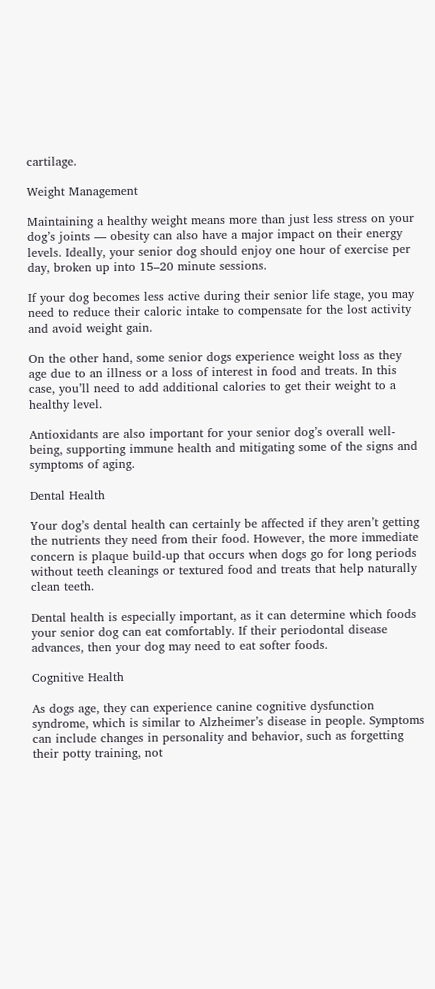cartilage.

Weight Management

Maintaining a healthy weight means more than just less stress on your dog’s joints — obesity can also have a major impact on their energy levels. Ideally, your senior dog should enjoy one hour of exercise per day, broken up into 15–20 minute sessions.

If your dog becomes less active during their senior life stage, you may need to reduce their caloric intake to compensate for the lost activity and avoid weight gain.

On the other hand, some senior dogs experience weight loss as they age due to an illness or a loss of interest in food and treats. In this case, you’ll need to add additional calories to get their weight to a healthy level.

Antioxidants are also important for your senior dog’s overall well-being, supporting immune health and mitigating some of the signs and symptoms of aging.

Dental Health

Your dog’s dental health can certainly be affected if they aren’t getting the nutrients they need from their food. However, the more immediate concern is plaque build-up that occurs when dogs go for long periods without teeth cleanings or textured food and treats that help naturally clean teeth.

Dental health is especially important, as it can determine which foods your senior dog can eat comfortably. If their periodontal disease advances, then your dog may need to eat softer foods.

Cognitive Health

As dogs age, they can experience canine cognitive dysfunction syndrome, which is similar to Alzheimer’s disease in people. Symptoms can include changes in personality and behavior, such as forgetting their potty training, not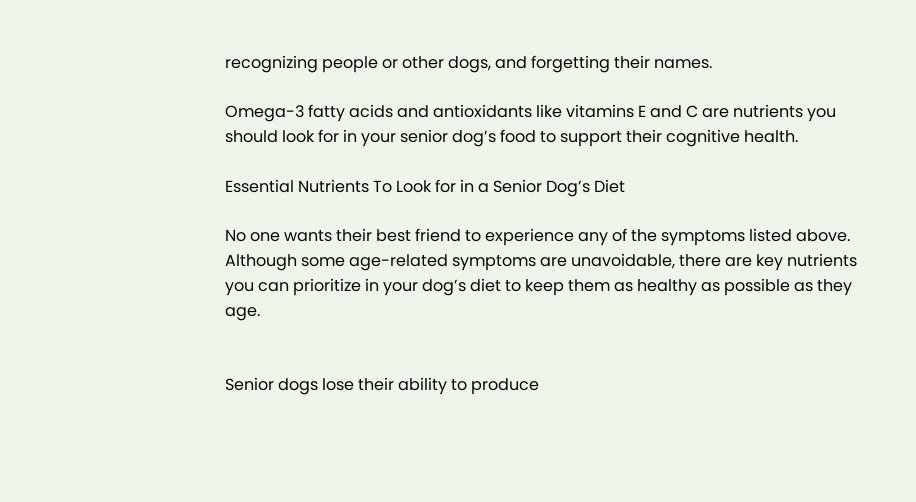recognizing people or other dogs, and forgetting their names.

Omega-3 fatty acids and antioxidants like vitamins E and C are nutrients you should look for in your senior dog’s food to support their cognitive health.

Essential Nutrients To Look for in a Senior Dog’s Diet

No one wants their best friend to experience any of the symptoms listed above. Although some age-related symptoms are unavoidable, there are key nutrients you can prioritize in your dog’s diet to keep them as healthy as possible as they age.


Senior dogs lose their ability to produce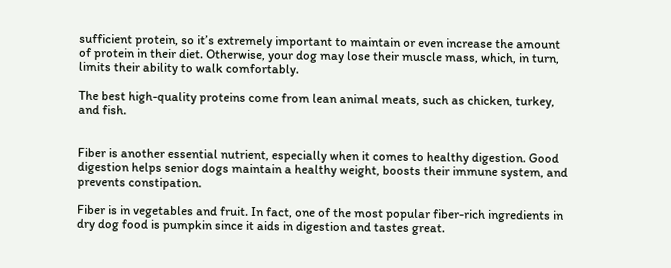sufficient protein, so it’s extremely important to maintain or even increase the amount of protein in their diet. Otherwise, your dog may lose their muscle mass, which, in turn, limits their ability to walk comfortably.

The best high-quality proteins come from lean animal meats, such as chicken, turkey, and fish.


Fiber is another essential nutrient, especially when it comes to healthy digestion. Good digestion helps senior dogs maintain a healthy weight, boosts their immune system, and prevents constipation.

Fiber is in vegetables and fruit. In fact, one of the most popular fiber-rich ingredients in dry dog food is pumpkin since it aids in digestion and tastes great.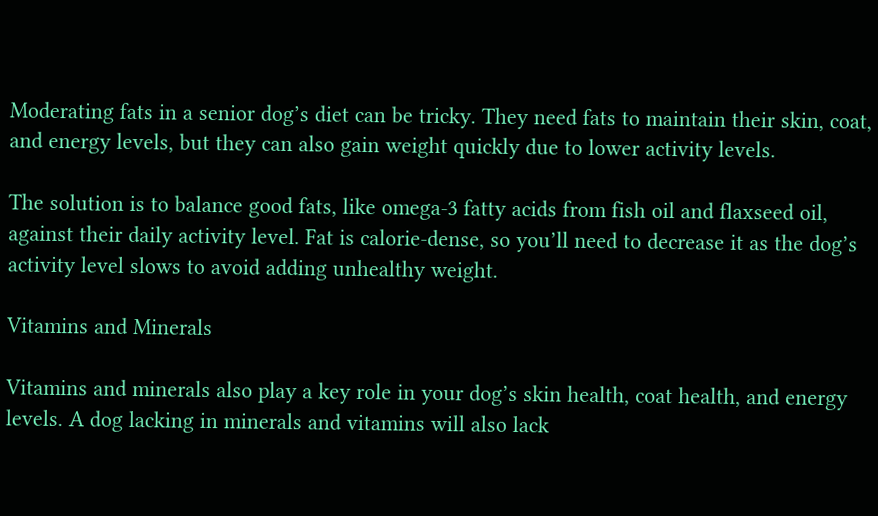Moderating fats in a senior dog’s diet can be tricky. They need fats to maintain their skin, coat, and energy levels, but they can also gain weight quickly due to lower activity levels.

The solution is to balance good fats, like omega-3 fatty acids from fish oil and flaxseed oil, against their daily activity level. Fat is calorie-dense, so you’ll need to decrease it as the dog’s activity level slows to avoid adding unhealthy weight.

Vitamins and Minerals

Vitamins and minerals also play a key role in your dog’s skin health, coat health, and energy levels. A dog lacking in minerals and vitamins will also lack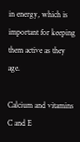in energy, which is important for keeping them active as they age.

Calcium and vitamins C and E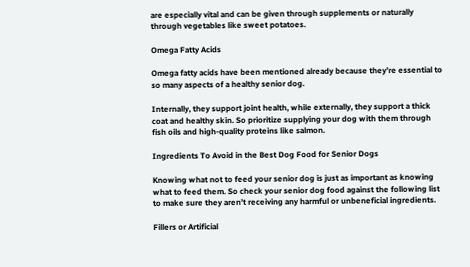are especially vital and can be given through supplements or naturally through vegetables like sweet potatoes.

Omega Fatty Acids

Omega fatty acids have been mentioned already because they’re essential to so many aspects of a healthy senior dog.

Internally, they support joint health, while externally, they support a thick coat and healthy skin. So prioritize supplying your dog with them through fish oils and high-quality proteins like salmon.

Ingredients To Avoid in the Best Dog Food for Senior Dogs

Knowing what not to feed your senior dog is just as important as knowing what to feed them. So check your senior dog food against the following list to make sure they aren’t receiving any harmful or unbeneficial ingredients.

Fillers or Artificial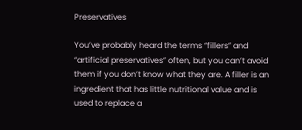Preservatives

You’ve probably heard the terms “fillers” and “artificial preservatives” often, but you can’t avoid them if you don’t know what they are. A filler is an ingredient that has little nutritional value and is used to replace a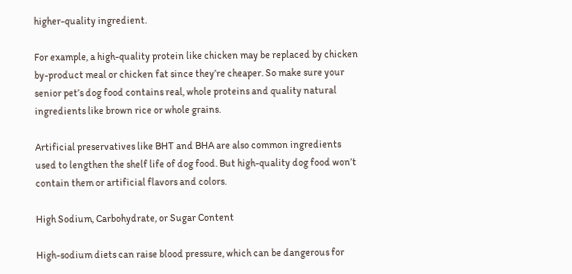higher-quality ingredient.

For example, a high-quality protein like chicken may be replaced by chicken by-product meal or chicken fat since they’re cheaper. So make sure your senior pet’s dog food contains real, whole proteins and quality natural ingredients like brown rice or whole grains.

Artificial preservatives like BHT and BHA are also common ingredients used to lengthen the shelf life of dog food. But high-quality dog food won’t contain them or artificial flavors and colors.

High Sodium, Carbohydrate, or Sugar Content

High-sodium diets can raise blood pressure, which can be dangerous for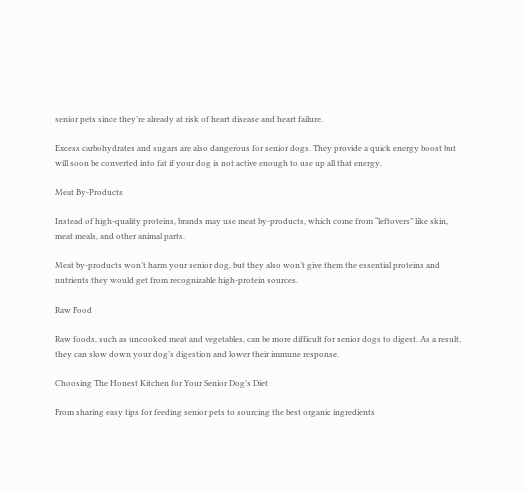senior pets since they’re already at risk of heart disease and heart failure.

Excess carbohydrates and sugars are also dangerous for senior dogs. They provide a quick energy boost but will soon be converted into fat if your dog is not active enough to use up all that energy.

Meat By-Products

Instead of high-quality proteins, brands may use meat by-products, which come from “leftovers” like skin, meat meals, and other animal parts.

Meat by-products won’t harm your senior dog, but they also won’t give them the essential proteins and nutrients they would get from recognizable high-protein sources.

Raw Food

Raw foods, such as uncooked meat and vegetables, can be more difficult for senior dogs to digest. As a result, they can slow down your dog’s digestion and lower their immune response.

Choosing The Honest Kitchen for Your Senior Dog’s Diet

From sharing easy tips for feeding senior pets to sourcing the best organic ingredients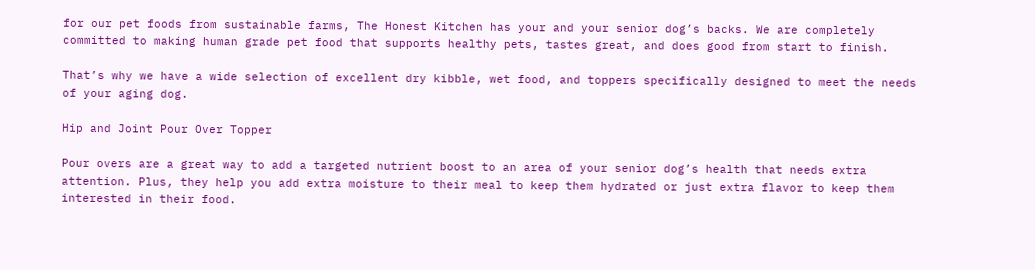for our pet foods from sustainable farms, The Honest Kitchen has your and your senior dog’s backs. We are completely committed to making human grade pet food that supports healthy pets, tastes great, and does good from start to finish.

That’s why we have a wide selection of excellent dry kibble, wet food, and toppers specifically designed to meet the needs of your aging dog.

Hip and Joint Pour Over Topper

Pour overs are a great way to add a targeted nutrient boost to an area of your senior dog’s health that needs extra attention. Plus, they help you add extra moisture to their meal to keep them hydrated or just extra flavor to keep them interested in their food.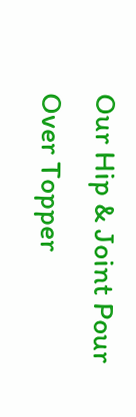Our Hip & Joint Pour Over Topper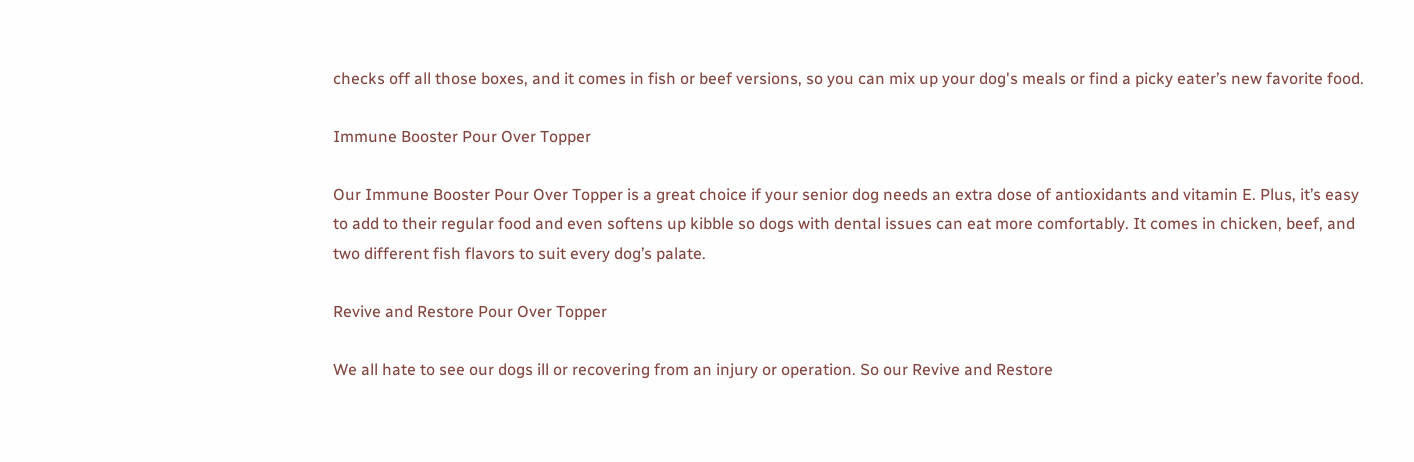checks off all those boxes, and it comes in fish or beef versions, so you can mix up your dog's meals or find a picky eater’s new favorite food.

Immune Booster Pour Over Topper

Our Immune Booster Pour Over Topper is a great choice if your senior dog needs an extra dose of antioxidants and vitamin E. Plus, it’s easy to add to their regular food and even softens up kibble so dogs with dental issues can eat more comfortably. It comes in chicken, beef, and two different fish flavors to suit every dog’s palate.

Revive and Restore Pour Over Topper

We all hate to see our dogs ill or recovering from an injury or operation. So our Revive and Restore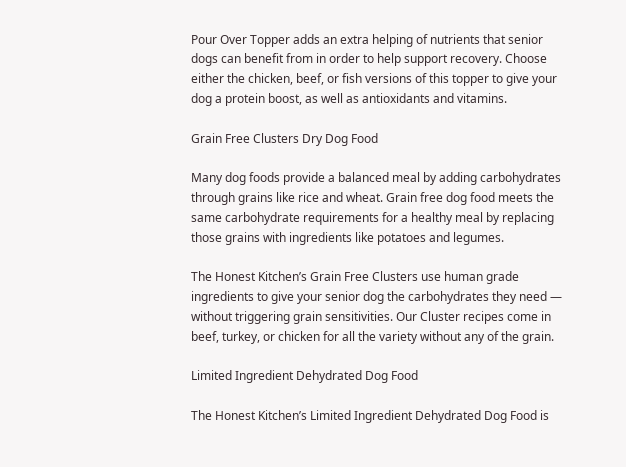Pour Over Topper adds an extra helping of nutrients that senior dogs can benefit from in order to help support recovery. Choose either the chicken, beef, or fish versions of this topper to give your dog a protein boost, as well as antioxidants and vitamins.

Grain Free Clusters Dry Dog Food

Many dog foods provide a balanced meal by adding carbohydrates through grains like rice and wheat. Grain free dog food meets the same carbohydrate requirements for a healthy meal by replacing those grains with ingredients like potatoes and legumes.

The Honest Kitchen’s Grain Free Clusters use human grade ingredients to give your senior dog the carbohydrates they need — without triggering grain sensitivities. Our Cluster recipes come in beef, turkey, or chicken for all the variety without any of the grain.

Limited Ingredient Dehydrated Dog Food

The Honest Kitchen’s Limited Ingredient Dehydrated Dog Food is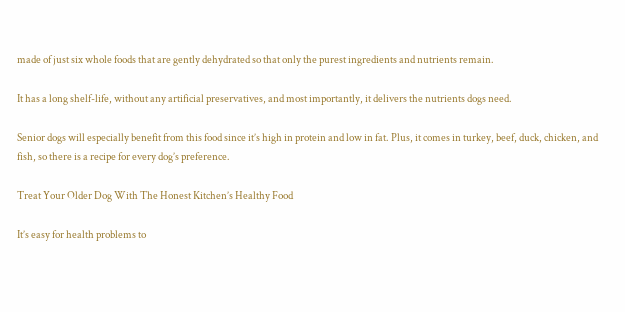made of just six whole foods that are gently dehydrated so that only the purest ingredients and nutrients remain.

It has a long shelf-life, without any artificial preservatives, and most importantly, it delivers the nutrients dogs need.

Senior dogs will especially benefit from this food since it’s high in protein and low in fat. Plus, it comes in turkey, beef, duck, chicken, and fish, so there is a recipe for every dog’s preference.

Treat Your Older Dog With The Honest Kitchen’s Healthy Food

It’s easy for health problems to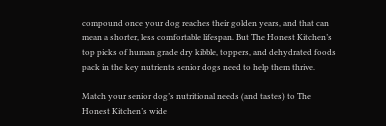compound once your dog reaches their golden years, and that can mean a shorter, less comfortable lifespan. But The Honest Kitchen’s top picks of human grade dry kibble, toppers, and dehydrated foods pack in the key nutrients senior dogs need to help them thrive.

Match your senior dog’s nutritional needs (and tastes) to The Honest Kitchen’s wide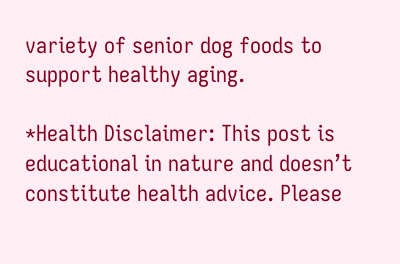variety of senior dog foods to support healthy aging.

*Health Disclaimer: This post is educational in nature and doesn’t constitute health advice. Please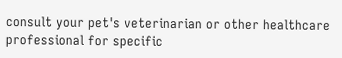consult your pet's veterinarian or other healthcare professional for specific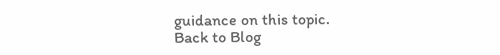guidance on this topic.
Back to Blog